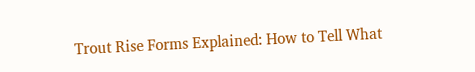Trout Rise Forms Explained: How to Tell What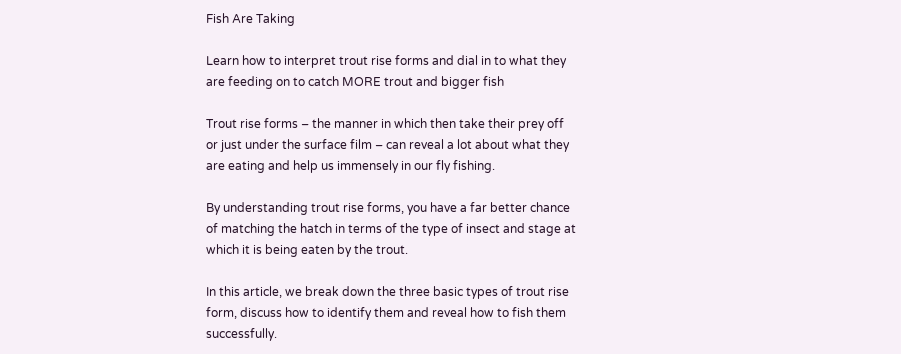Fish Are Taking

Learn how to interpret trout rise forms and dial in to what they are feeding on to catch MORE trout and bigger fish

Trout rise forms – the manner in which then take their prey off or just under the surface film – can reveal a lot about what they are eating and help us immensely in our fly fishing.

By understanding trout rise forms, you have a far better chance of matching the hatch in terms of the type of insect and stage at which it is being eaten by the trout.

In this article, we break down the three basic types of trout rise form, discuss how to identify them and reveal how to fish them successfully.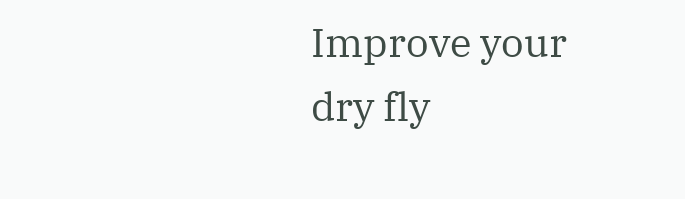Improve your dry fly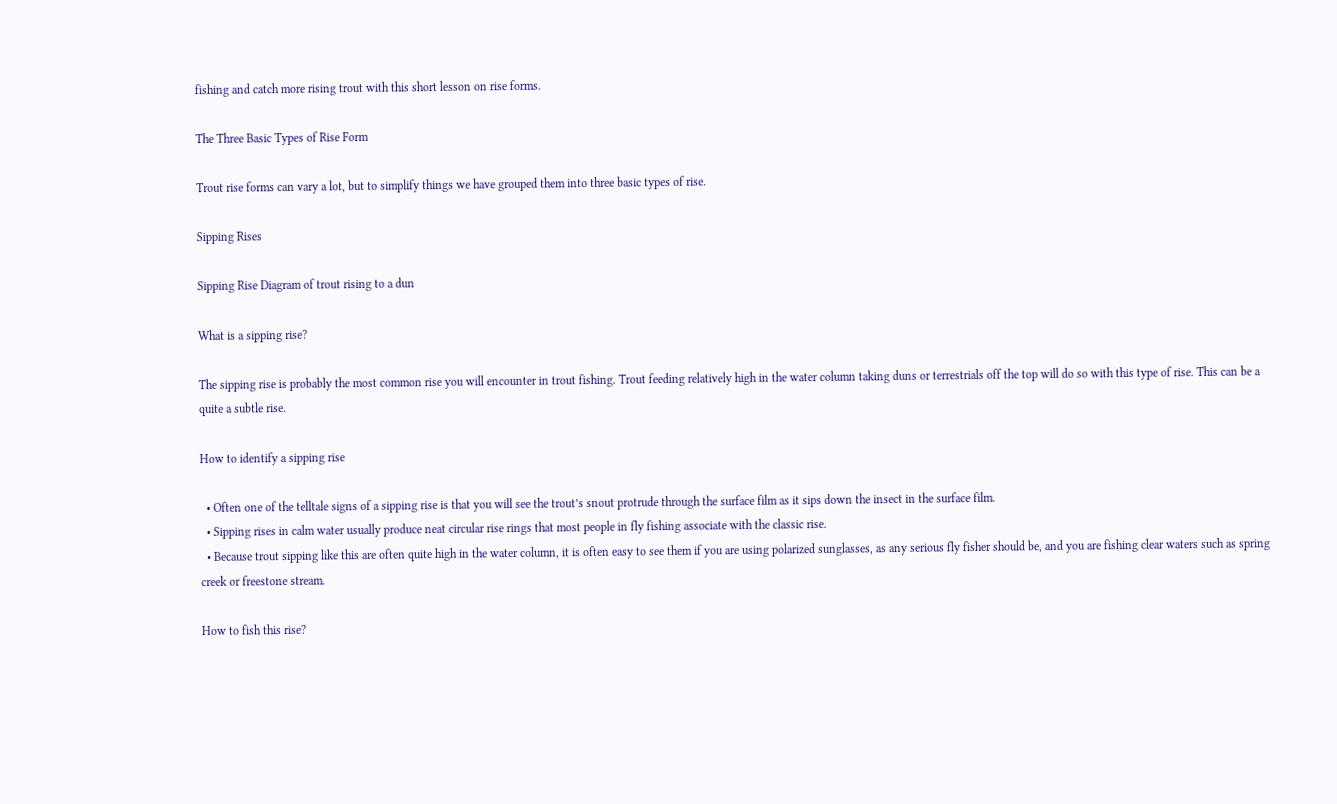fishing and catch more rising trout with this short lesson on rise forms.

The Three Basic Types of Rise Form

Trout rise forms can vary a lot, but to simplify things we have grouped them into three basic types of rise.

Sipping Rises

Sipping Rise Diagram of trout rising to a dun

What is a sipping rise?

The sipping rise is probably the most common rise you will encounter in trout fishing. Trout feeding relatively high in the water column taking duns or terrestrials off the top will do so with this type of rise. This can be a quite a subtle rise.

How to identify a sipping rise

  • Often one of the telltale signs of a sipping rise is that you will see the trout’s snout protrude through the surface film as it sips down the insect in the surface film.
  • Sipping rises in calm water usually produce neat circular rise rings that most people in fly fishing associate with the classic rise.
  • Because trout sipping like this are often quite high in the water column, it is often easy to see them if you are using polarized sunglasses, as any serious fly fisher should be, and you are fishing clear waters such as spring creek or freestone stream.

How to fish this rise?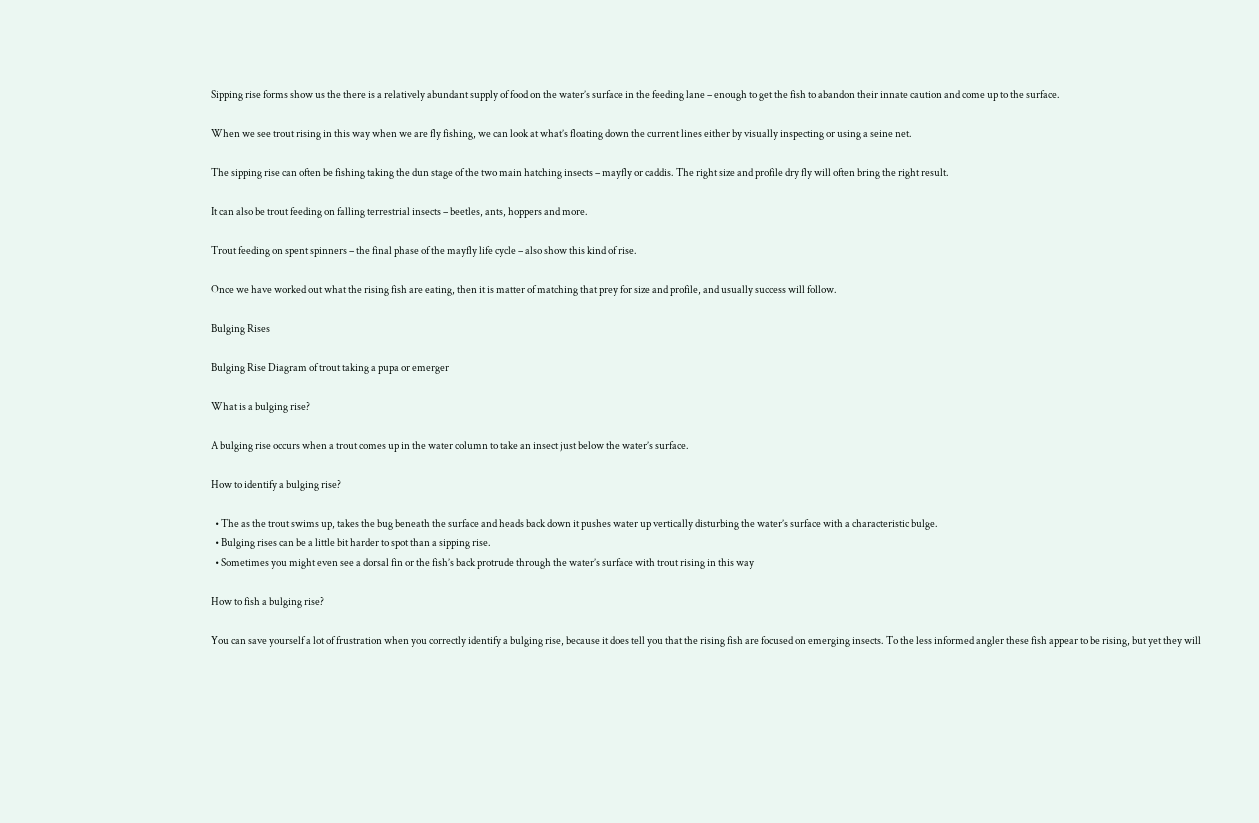Sipping rise forms show us the there is a relatively abundant supply of food on the water’s surface in the feeding lane – enough to get the fish to abandon their innate caution and come up to the surface.

When we see trout rising in this way when we are fly fishing, we can look at what’s floating down the current lines either by visually inspecting or using a seine net.

The sipping rise can often be fishing taking the dun stage of the two main hatching insects – mayfly or caddis. The right size and profile dry fly will often bring the right result.

It can also be trout feeding on falling terrestrial insects – beetles, ants, hoppers and more.

Trout feeding on spent spinners – the final phase of the mayfly life cycle – also show this kind of rise.

Once we have worked out what the rising fish are eating, then it is matter of matching that prey for size and profile, and usually success will follow.

Bulging Rises

Bulging Rise Diagram of trout taking a pupa or emerger

What is a bulging rise?

A bulging rise occurs when a trout comes up in the water column to take an insect just below the water’s surface.

How to identify a bulging rise?

  • The as the trout swims up, takes the bug beneath the surface and heads back down it pushes water up vertically disturbing the water’s surface with a characteristic bulge.
  • Bulging rises can be a little bit harder to spot than a sipping rise.
  • Sometimes you might even see a dorsal fin or the fish’s back protrude through the water’s surface with trout rising in this way

How to fish a bulging rise?

You can save yourself a lot of frustration when you correctly identify a bulging rise, because it does tell you that the rising fish are focused on emerging insects. To the less informed angler these fish appear to be rising, but yet they will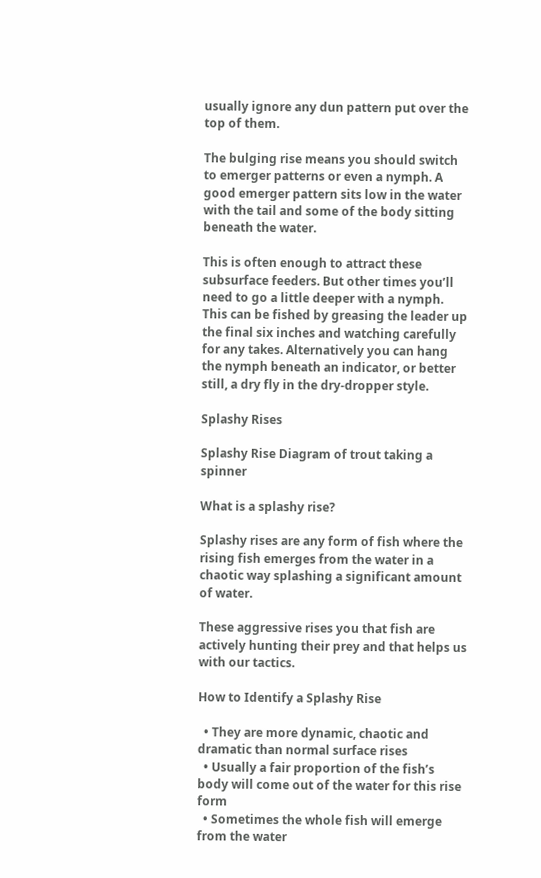usually ignore any dun pattern put over the top of them.

The bulging rise means you should switch to emerger patterns or even a nymph. A good emerger pattern sits low in the water with the tail and some of the body sitting beneath the water.

This is often enough to attract these subsurface feeders. But other times you’ll need to go a little deeper with a nymph. This can be fished by greasing the leader up the final six inches and watching carefully for any takes. Alternatively you can hang the nymph beneath an indicator, or better still, a dry fly in the dry-dropper style.

Splashy Rises

Splashy Rise Diagram of trout taking a spinner

What is a splashy rise?

Splashy rises are any form of fish where the rising fish emerges from the water in a chaotic way splashing a significant amount of water.

These aggressive rises you that fish are actively hunting their prey and that helps us with our tactics.

How to Identify a Splashy Rise

  • They are more dynamic, chaotic and dramatic than normal surface rises
  • Usually a fair proportion of the fish’s body will come out of the water for this rise form
  • Sometimes the whole fish will emerge from the water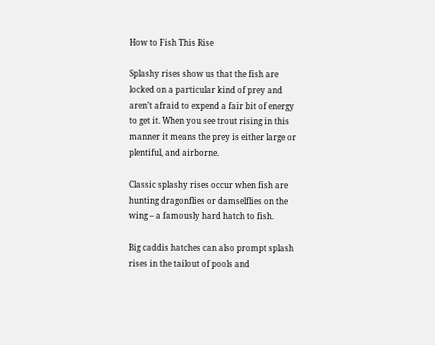How to Fish This Rise

Splashy rises show us that the fish are locked on a particular kind of prey and aren’t afraid to expend a fair bit of energy to get it. When you see trout rising in this manner it means the prey is either large or plentiful, and airborne.

Classic splashy rises occur when fish are hunting dragonflies or damselflies on the wing – a famously hard hatch to fish.

Big caddis hatches can also prompt splash rises in the tailout of pools and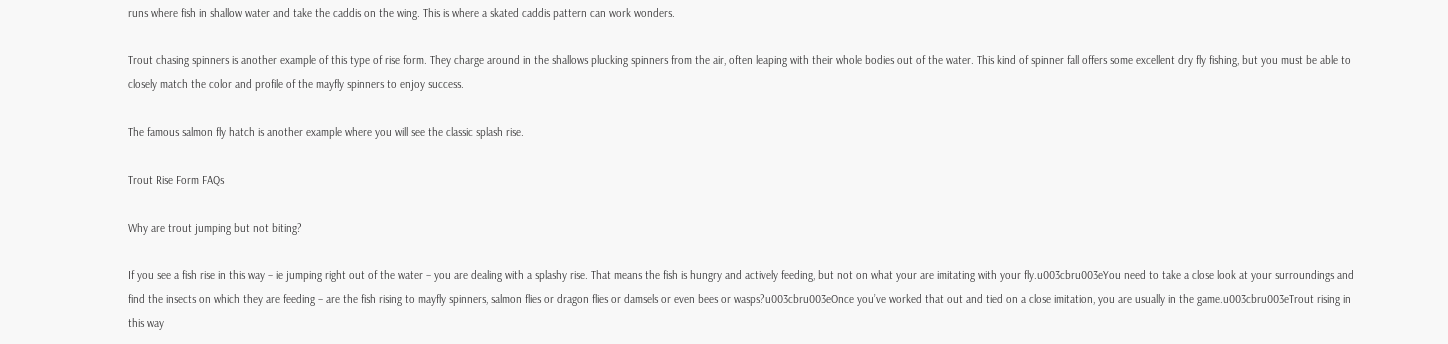runs where fish in shallow water and take the caddis on the wing. This is where a skated caddis pattern can work wonders.

Trout chasing spinners is another example of this type of rise form. They charge around in the shallows plucking spinners from the air, often leaping with their whole bodies out of the water. This kind of spinner fall offers some excellent dry fly fishing, but you must be able to closely match the color and profile of the mayfly spinners to enjoy success.

The famous salmon fly hatch is another example where you will see the classic splash rise.

Trout Rise Form FAQs

Why are trout jumping but not biting?

If you see a fish rise in this way – ie jumping right out of the water – you are dealing with a splashy rise. That means the fish is hungry and actively feeding, but not on what your are imitating with your fly.u003cbru003eYou need to take a close look at your surroundings and find the insects on which they are feeding – are the fish rising to mayfly spinners, salmon flies or dragon flies or damsels or even bees or wasps?u003cbru003eOnce you’ve worked that out and tied on a close imitation, you are usually in the game.u003cbru003eTrout rising in this way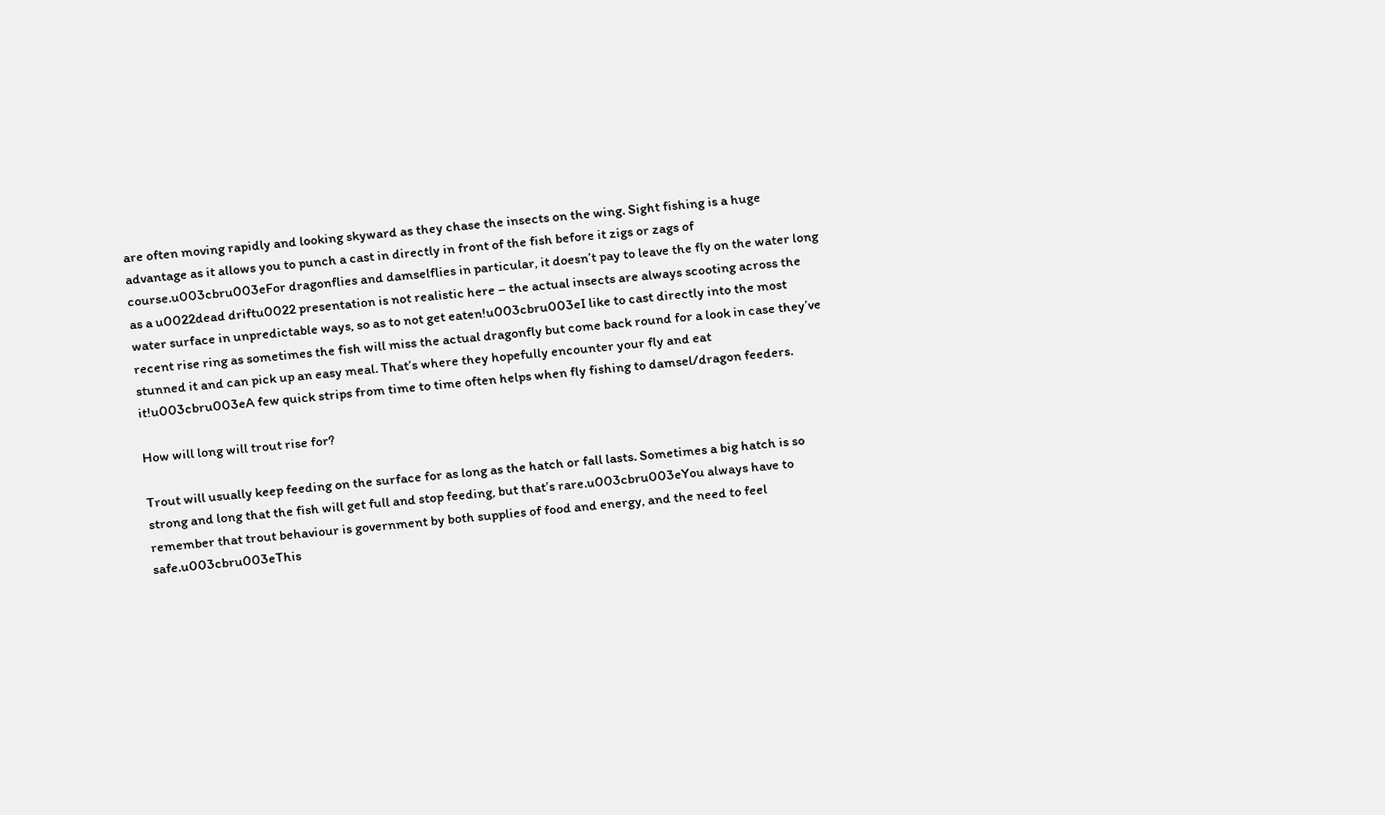are often moving rapidly and looking skyward as they chase the insects on the wing. Sight fishing is a huge advantage as it allows you to punch a cast in directly in front of the fish before it zigs or zags of course.u003cbru003eFor dragonflies and damselflies in particular, it doesn’t pay to leave the fly on the water long as a u0022dead driftu0022 presentation is not realistic here – the actual insects are always scooting across the water surface in unpredictable ways, so as to not get eaten!u003cbru003eI like to cast directly into the most recent rise ring as sometimes the fish will miss the actual dragonfly but come back round for a look in case they’ve stunned it and can pick up an easy meal. That’s where they hopefully encounter your fly and eat it!u003cbru003eA few quick strips from time to time often helps when fly fishing to damsel/dragon feeders.

How will long will trout rise for?

Trout will usually keep feeding on the surface for as long as the hatch or fall lasts. Sometimes a big hatch is so strong and long that the fish will get full and stop feeding, but that’s rare.u003cbru003eYou always have to remember that trout behaviour is government by both supplies of food and energy, and the need to feel safe.u003cbru003eThis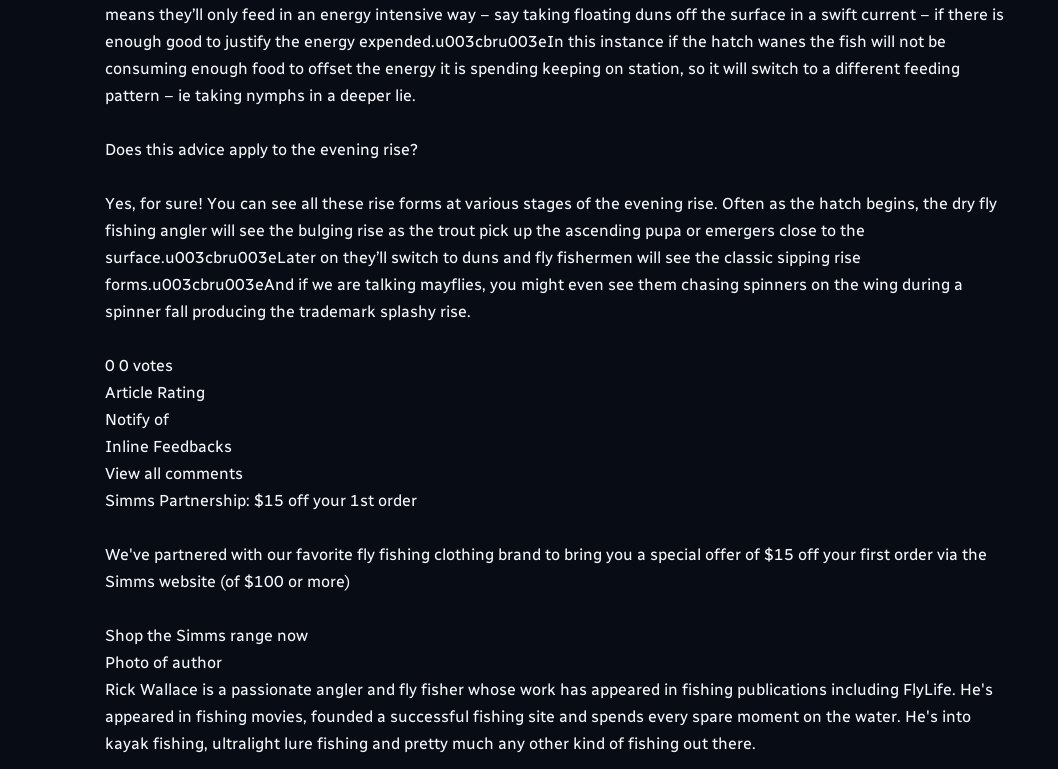means they’ll only feed in an energy intensive way – say taking floating duns off the surface in a swift current – if there is enough good to justify the energy expended.u003cbru003eIn this instance if the hatch wanes the fish will not be consuming enough food to offset the energy it is spending keeping on station, so it will switch to a different feeding pattern – ie taking nymphs in a deeper lie.

Does this advice apply to the evening rise?

Yes, for sure! You can see all these rise forms at various stages of the evening rise. Often as the hatch begins, the dry fly fishing angler will see the bulging rise as the trout pick up the ascending pupa or emergers close to the surface.u003cbru003eLater on they’ll switch to duns and fly fishermen will see the classic sipping rise forms.u003cbru003eAnd if we are talking mayflies, you might even see them chasing spinners on the wing during a spinner fall producing the trademark splashy rise.

0 0 votes
Article Rating
Notify of
Inline Feedbacks
View all comments
Simms Partnership: $15 off your 1st order

We've partnered with our favorite fly fishing clothing brand to bring you a special offer of $15 off your first order via the Simms website (of $100 or more)

Shop the Simms range now
Photo of author
Rick Wallace is a passionate angler and fly fisher whose work has appeared in fishing publications including FlyLife. He's appeared in fishing movies, founded a successful fishing site and spends every spare moment on the water. He's into kayak fishing, ultralight lure fishing and pretty much any other kind of fishing out there.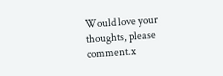Would love your thoughts, please comment.x